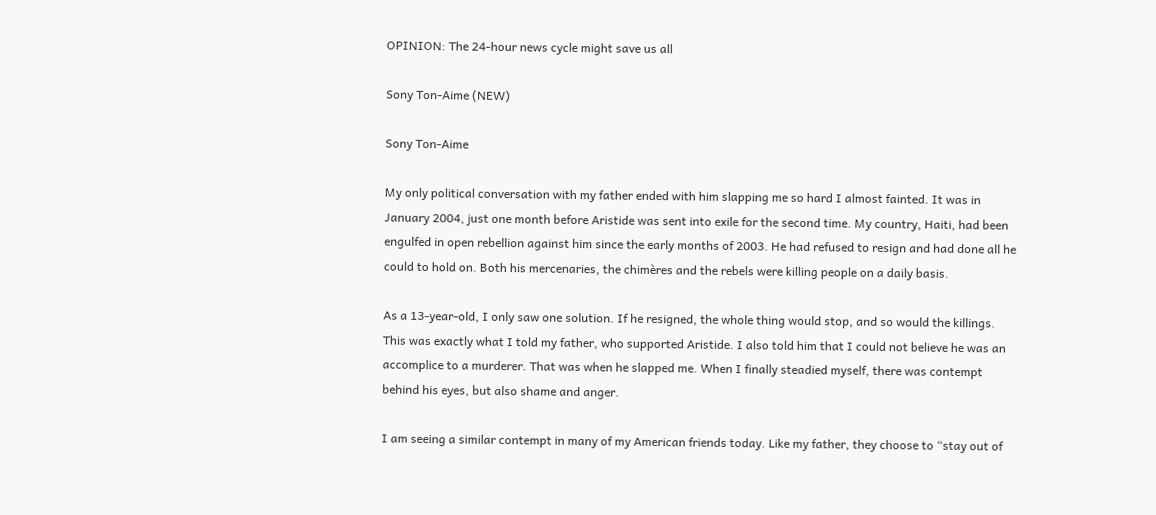OPINION: The 24-hour news cycle might save us all

Sony Ton-Aime (NEW)

Sony Ton-Aime

My only political conversation with my father ended with him slapping me so hard I almost fainted. It was in January 2004, just one month before Aristide was sent into exile for the second time. My country, Haiti, had been engulfed in open rebellion against him since the early months of 2003. He had refused to resign and had done all he could to hold on. Both his mercenaries, the chimères and the rebels were killing people on a daily basis.

As a 13-year-old, I only saw one solution. If he resigned, the whole thing would stop, and so would the killings. This was exactly what I told my father, who supported Aristide. I also told him that I could not believe he was an accomplice to a murderer. That was when he slapped me. When I finally steadied myself, there was contempt behind his eyes, but also shame and anger.

I am seeing a similar contempt in many of my American friends today. Like my father, they choose to “stay out of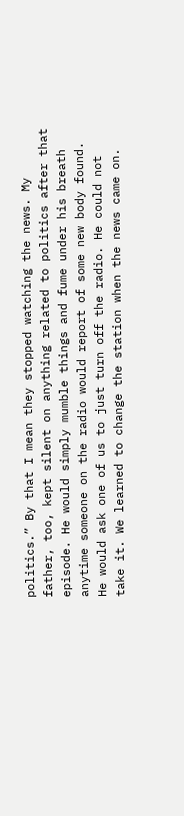politics.” By that I mean they stopped watching the news. My father, too, kept silent on anything related to politics after that episode. He would simply mumble things and fume under his breath anytime someone on the radio would report of some new body found. He would ask one of us to just turn off the radio. He could not take it. We learned to change the station when the news came on.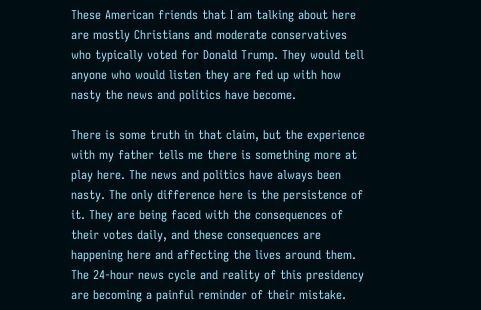These American friends that I am talking about here are mostly Christians and moderate conservatives who typically voted for Donald Trump. They would tell anyone who would listen they are fed up with how nasty the news and politics have become.

There is some truth in that claim, but the experience with my father tells me there is something more at play here. The news and politics have always been nasty. The only difference here is the persistence of it. They are being faced with the consequences of their votes daily, and these consequences are happening here and affecting the lives around them. The 24-hour news cycle and reality of this presidency are becoming a painful reminder of their mistake.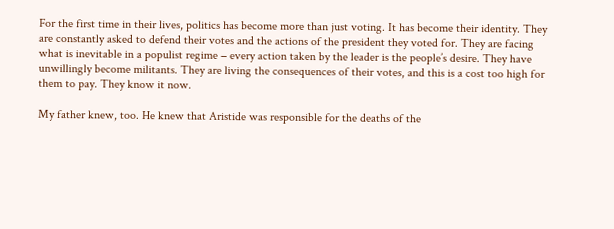For the first time in their lives, politics has become more than just voting. It has become their identity. They are constantly asked to defend their votes and the actions of the president they voted for. They are facing what is inevitable in a populist regime − every action taken by the leader is the people’s desire. They have unwillingly become militants. They are living the consequences of their votes, and this is a cost too high for them to pay. They know it now.

My father knew, too. He knew that Aristide was responsible for the deaths of the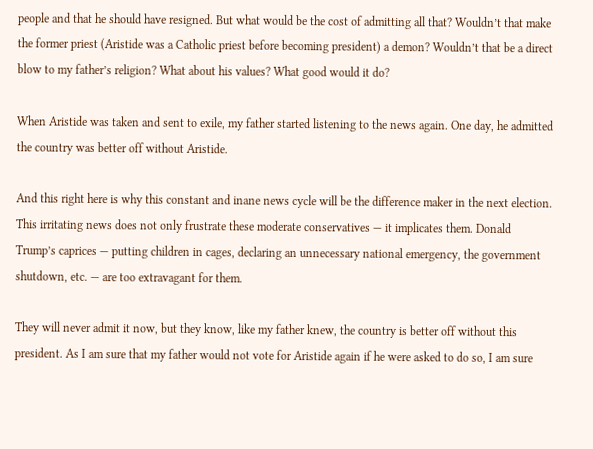people and that he should have resigned. But what would be the cost of admitting all that? Wouldn’t that make the former priest (Aristide was a Catholic priest before becoming president) a demon? Wouldn’t that be a direct blow to my father’s religion? What about his values? What good would it do?

When Aristide was taken and sent to exile, my father started listening to the news again. One day, he admitted the country was better off without Aristide.

And this right here is why this constant and inane news cycle will be the difference maker in the next election. This irritating news does not only frustrate these moderate conservatives — it implicates them. Donald Trump’s caprices — putting children in cages, declaring an unnecessary national emergency, the government shutdown, etc. — are too extravagant for them.

They will never admit it now, but they know, like my father knew, the country is better off without this president. As I am sure that my father would not vote for Aristide again if he were asked to do so, I am sure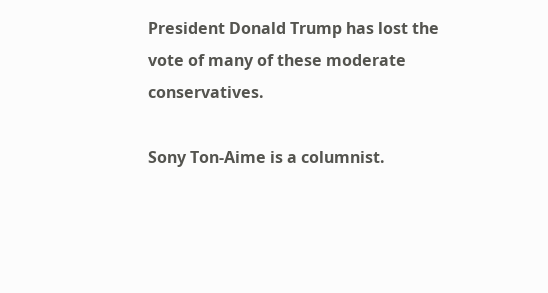President Donald Trump has lost the vote of many of these moderate conservatives.

Sony Ton-Aime is a columnist.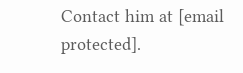Contact him at [email protected].